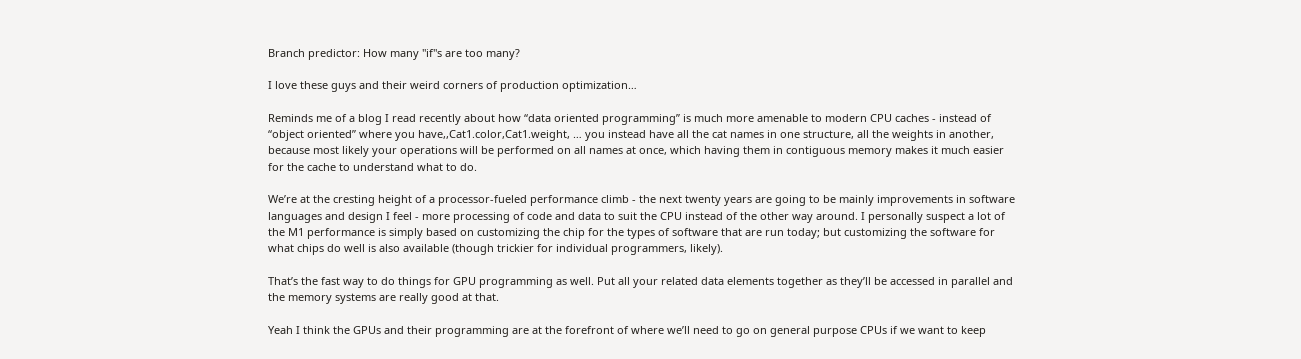Branch predictor: How many "if"s are too many?

I love these guys and their weird corners of production optimization…

Reminds me of a blog I read recently about how “data oriented programming” is much more amenable to modern CPU caches - instead of “object oriented” where you have,,Cat1.color,Cat1.weight, … you instead have all the cat names in one structure, all the weights in another, because most likely your operations will be performed on all names at once, which having them in contiguous memory makes it much easier for the cache to understand what to do.

We’re at the cresting height of a processor-fueled performance climb - the next twenty years are going to be mainly improvements in software languages and design I feel - more processing of code and data to suit the CPU instead of the other way around. I personally suspect a lot of the M1 performance is simply based on customizing the chip for the types of software that are run today; but customizing the software for what chips do well is also available (though trickier for individual programmers, likely).

That’s the fast way to do things for GPU programming as well. Put all your related data elements together as they’ll be accessed in parallel and the memory systems are really good at that.

Yeah I think the GPUs and their programming are at the forefront of where we’ll need to go on general purpose CPUs if we want to keep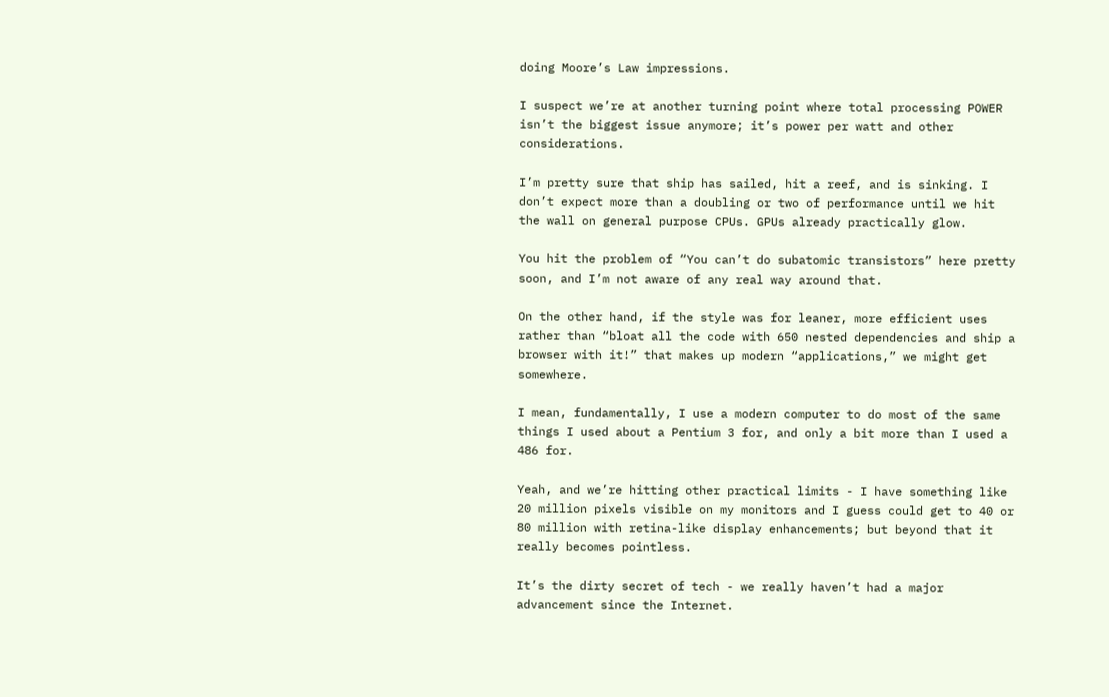doing Moore’s Law impressions.

I suspect we’re at another turning point where total processing POWER isn’t the biggest issue anymore; it’s power per watt and other considerations.

I’m pretty sure that ship has sailed, hit a reef, and is sinking. I don’t expect more than a doubling or two of performance until we hit the wall on general purpose CPUs. GPUs already practically glow.

You hit the problem of “You can’t do subatomic transistors” here pretty soon, and I’m not aware of any real way around that.

On the other hand, if the style was for leaner, more efficient uses rather than “bloat all the code with 650 nested dependencies and ship a browser with it!” that makes up modern “applications,” we might get somewhere.

I mean, fundamentally, I use a modern computer to do most of the same things I used about a Pentium 3 for, and only a bit more than I used a 486 for.

Yeah, and we’re hitting other practical limits - I have something like 20 million pixels visible on my monitors and I guess could get to 40 or 80 million with retina-like display enhancements; but beyond that it really becomes pointless.

It’s the dirty secret of tech - we really haven’t had a major advancement since the Internet.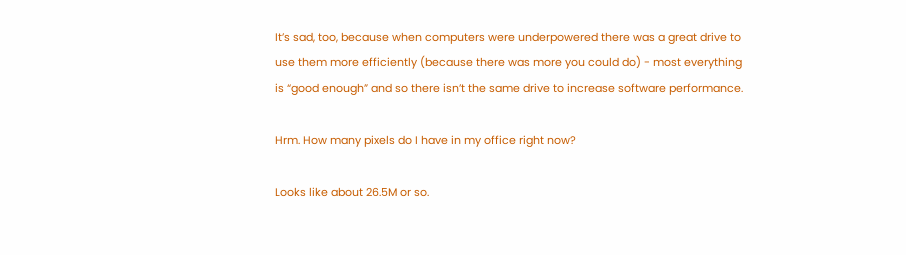It’s sad, too, because when computers were underpowered there was a great drive to use them more efficiently (because there was more you could do) - most everything is “good enough” and so there isn’t the same drive to increase software performance.

Hrm. How many pixels do I have in my office right now?

Looks like about 26.5M or so.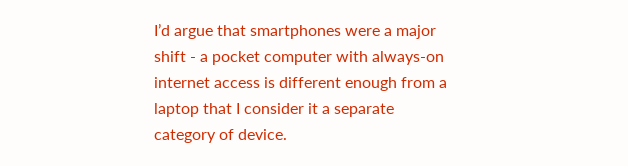I’d argue that smartphones were a major shift - a pocket computer with always-on internet access is different enough from a laptop that I consider it a separate category of device.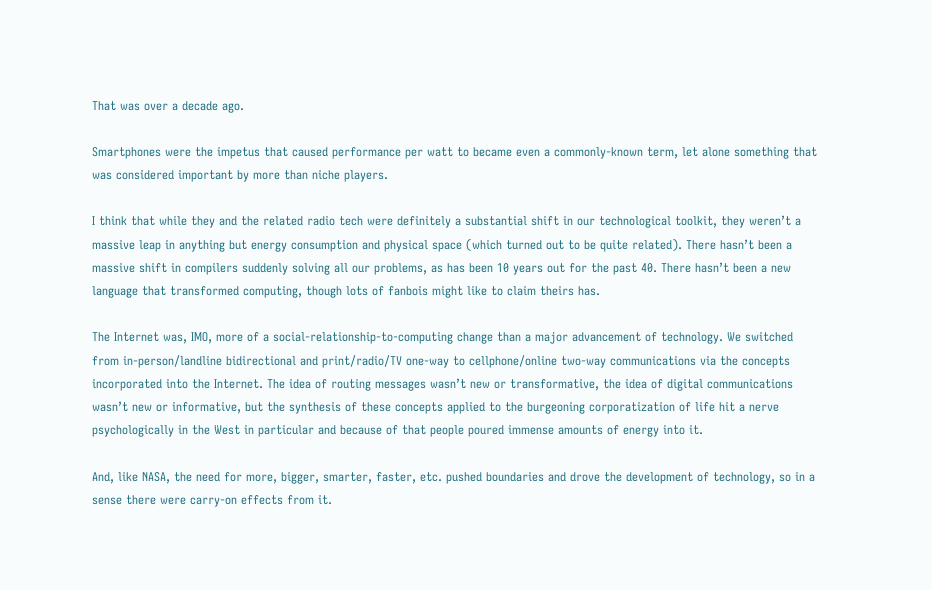That was over a decade ago.

Smartphones were the impetus that caused performance per watt to became even a commonly-known term, let alone something that was considered important by more than niche players.

I think that while they and the related radio tech were definitely a substantial shift in our technological toolkit, they weren’t a massive leap in anything but energy consumption and physical space (which turned out to be quite related). There hasn’t been a massive shift in compilers suddenly solving all our problems, as has been 10 years out for the past 40. There hasn’t been a new language that transformed computing, though lots of fanbois might like to claim theirs has.

The Internet was, IMO, more of a social-relationship-to-computing change than a major advancement of technology. We switched from in-person/landline bidirectional and print/radio/TV one-way to cellphone/online two-way communications via the concepts incorporated into the Internet. The idea of routing messages wasn’t new or transformative, the idea of digital communications wasn’t new or informative, but the synthesis of these concepts applied to the burgeoning corporatization of life hit a nerve psychologically in the West in particular and because of that people poured immense amounts of energy into it.

And, like NASA, the need for more, bigger, smarter, faster, etc. pushed boundaries and drove the development of technology, so in a sense there were carry-on effects from it.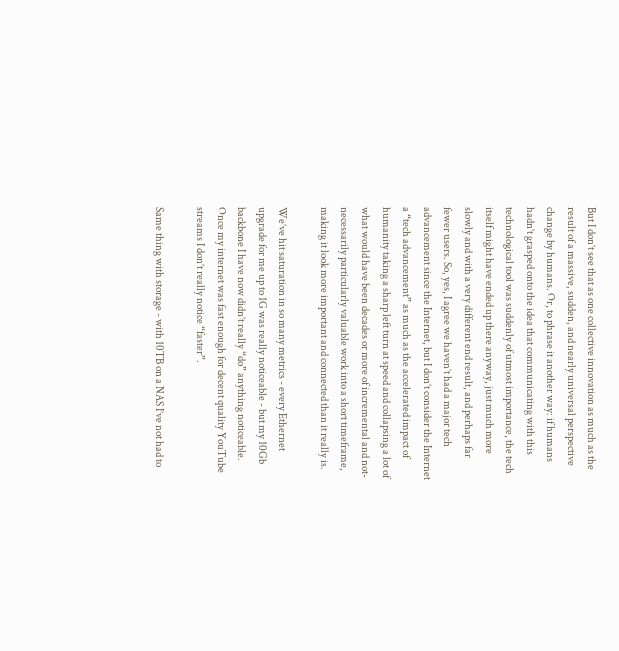But I don’t see that as one collective innovation as much as the result of a massive, sudden, and nearly universal perspective change by humans. Or, to phrase it another way: if humans hadn’t grasped onto the idea that communicating with this technological tool was suddenly of utmost importance, the tech itself might have ended up there anyway, just much more slowly and with a very different end result, and perhaps far fewer users. So, yes, I agree we haven’t had a major tech advancement since the Internet, but I don’t consider the Internet a “tech advancement” as much as the accelerated impact of humanity taking a sharp left turn at speed and collapsing a lot of what would have been decades or more of incremental and not-necessarily particularly valuable work into a short timeframe, making it look more important and connected than it really is.

We’ve hit saturation in so many metrics - every Ethernet upgrade for me up to 1G was really noticeable - but my 10Gb backbone I have now didn’t really “do” anything noticeable. Once my internet was fast enough for decent quality YouTube streams I don’t really notice “faster”.

Same thing with storage - with 10TB on a NAS I’ve not had to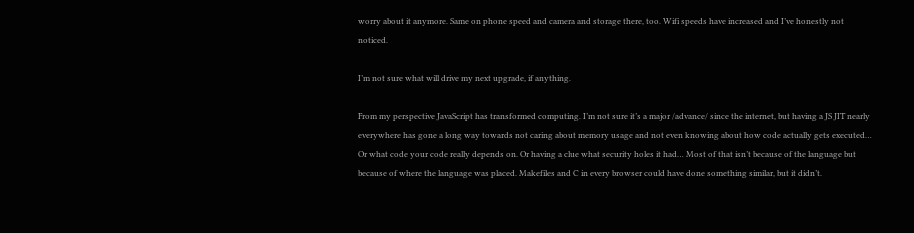worry about it anymore. Same on phone speed and camera and storage there, too. Wifi speeds have increased and I’ve honestly not noticed.

I’m not sure what will drive my next upgrade, if anything.

From my perspective JavaScript has transformed computing. I’m not sure it’s a major /advance/ since the internet, but having a JS JIT nearly everywhere has gone a long way towards not caring about memory usage and not even knowing about how code actually gets executed… Or what code your code really depends on. Or having a clue what security holes it had… Most of that isn’t because of the language but because of where the language was placed. Makefiles and C in every browser could have done something similar, but it didn’t.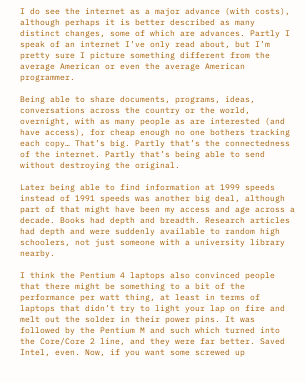I do see the internet as a major advance (with costs), although perhaps it is better described as many distinct changes, some of which are advances. Partly I speak of an internet I’ve only read about, but I’m pretty sure I picture something different from the average American or even the average American programmer.

Being able to share documents, programs, ideas, conversations across the country or the world, overnight, with as many people as are interested (and have access), for cheap enough no one bothers tracking each copy… That’s big. Partly that’s the connectedness of the internet. Partly that’s being able to send without destroying the original.

Later being able to find information at 1999 speeds instead of 1991 speeds was another big deal, although part of that might have been my access and age across a decade. Books had depth and breadth. Research articles had depth and were suddenly available to random high schoolers, not just someone with a university library nearby.

I think the Pentium 4 laptops also convinced people that there might be something to a bit of the performance per watt thing, at least in terms of laptops that didn’t try to light your lap on fire and melt out the solder in their power pins. It was followed by the Pentium M and such which turned into the Core/Core 2 line, and they were far better. Saved Intel, even. Now, if you want some screwed up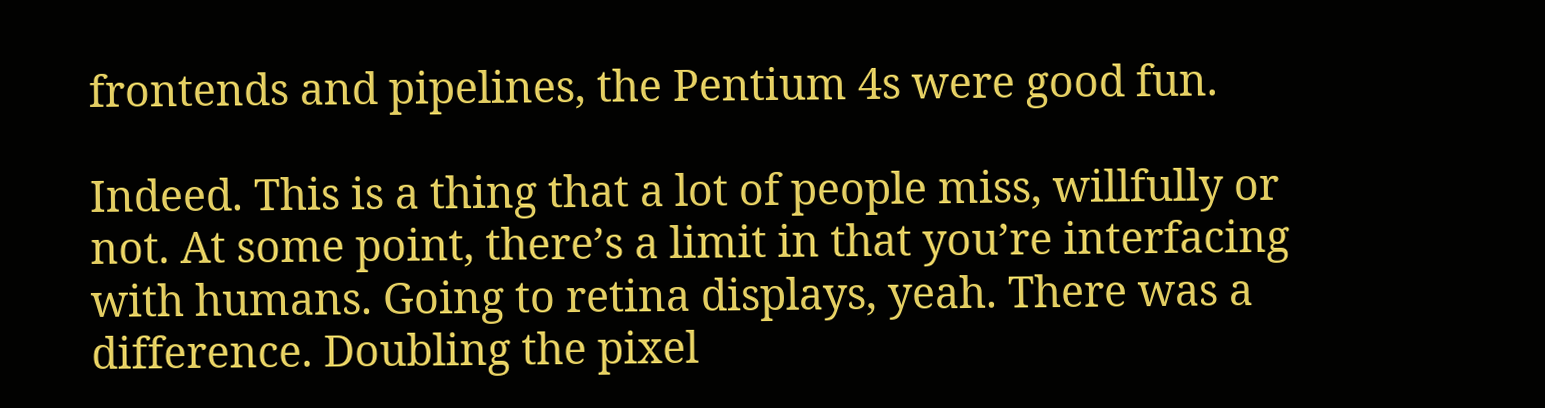frontends and pipelines, the Pentium 4s were good fun.

Indeed. This is a thing that a lot of people miss, willfully or not. At some point, there’s a limit in that you’re interfacing with humans. Going to retina displays, yeah. There was a difference. Doubling the pixel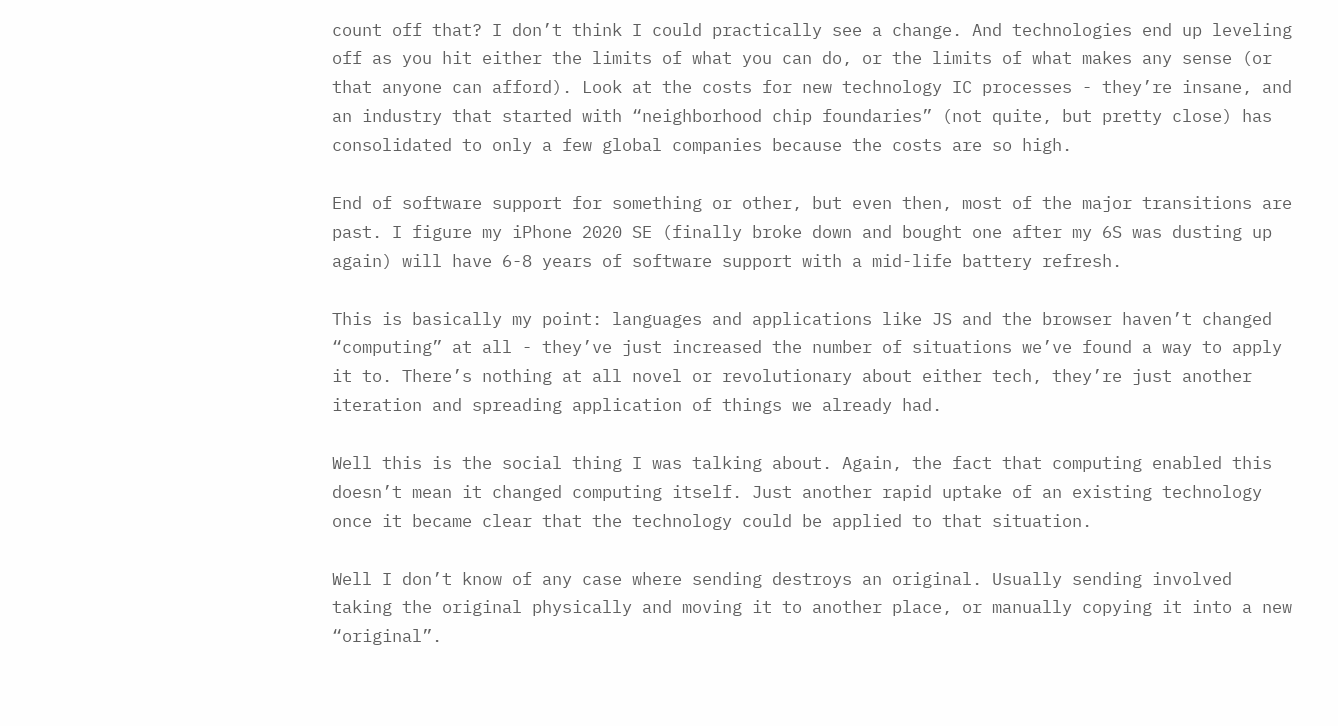count off that? I don’t think I could practically see a change. And technologies end up leveling off as you hit either the limits of what you can do, or the limits of what makes any sense (or that anyone can afford). Look at the costs for new technology IC processes - they’re insane, and an industry that started with “neighborhood chip foundaries” (not quite, but pretty close) has consolidated to only a few global companies because the costs are so high.

End of software support for something or other, but even then, most of the major transitions are past. I figure my iPhone 2020 SE (finally broke down and bought one after my 6S was dusting up again) will have 6-8 years of software support with a mid-life battery refresh.

This is basically my point: languages and applications like JS and the browser haven’t changed “computing” at all - they’ve just increased the number of situations we’ve found a way to apply it to. There’s nothing at all novel or revolutionary about either tech, they’re just another iteration and spreading application of things we already had.

Well this is the social thing I was talking about. Again, the fact that computing enabled this doesn’t mean it changed computing itself. Just another rapid uptake of an existing technology once it became clear that the technology could be applied to that situation.

Well I don’t know of any case where sending destroys an original. Usually sending involved taking the original physically and moving it to another place, or manually copying it into a new “original”.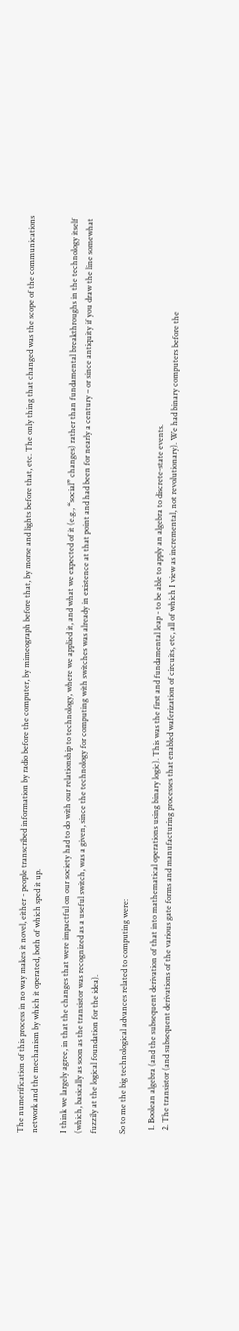The numerification of this process in no way makes it novel, either - people transcribed information by radio before the computer, by mimeograph before that, by morse and lights before that, etc. The only thing that changed was the scope of the communications network and the mechanism by which it operated, both of which sped it up.

I think we largely agree, in that the changes that were impactful on our society had to do with our relationship to technology, where we applied it, and what we expected of it (e.g., “social” changes) rather than fundamental breakthroughs in the technology itself (which, basically as soon as the transistor was recognized as a useful switch, was a given, since the technology for computing with switches was already in existence at that point and had been for nearly a century – or since antiquity if you draw the line somewhat fuzzily at the logical foundation for the idea).

So to me the big technological advances related to computing were:

  1. Boolean algebra (and the subsequent derivation of that into mathematical operations using binary logic). This was the first and fundamental leap - to be able to apply an algebra to discrete-state events.
  2. The transistor (and subsequent derivations of the various gate forms and manufacturing processes that enabled waferization of circuits, etc, all of which I view as incremental, not revolutionary). We had binary computers before the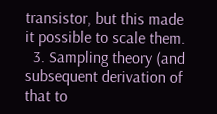transistor, but this made it possible to scale them.
  3. Sampling theory (and subsequent derivation of that to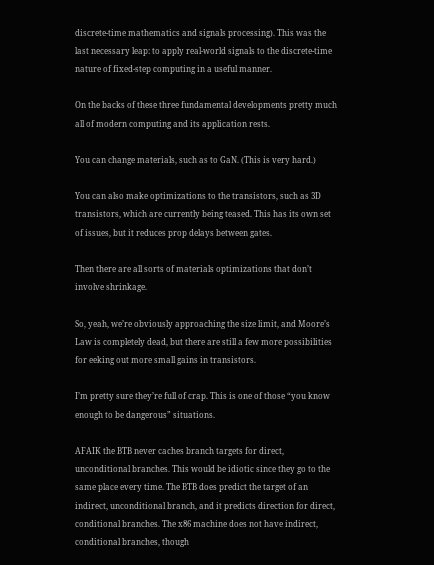discrete-time mathematics and signals processing). This was the last necessary leap: to apply real-world signals to the discrete-time nature of fixed-step computing in a useful manner.

On the backs of these three fundamental developments pretty much all of modern computing and its application rests.

You can change materials, such as to GaN. (This is very hard.)

You can also make optimizations to the transistors, such as 3D transistors, which are currently being teased. This has its own set of issues, but it reduces prop delays between gates.

Then there are all sorts of materials optimizations that don’t involve shrinkage.

So, yeah, we’re obviously approaching the size limit, and Moore’s Law is completely dead, but there are still a few more possibilities for eeking out more small gains in transistors.

I’m pretty sure they’re full of crap. This is one of those “you know enough to be dangerous” situations.

AFAIK the BTB never caches branch targets for direct, unconditional branches. This would be idiotic since they go to the same place every time. The BTB does predict the target of an indirect, unconditional branch, and it predicts direction for direct, conditional branches. The x86 machine does not have indirect, conditional branches, though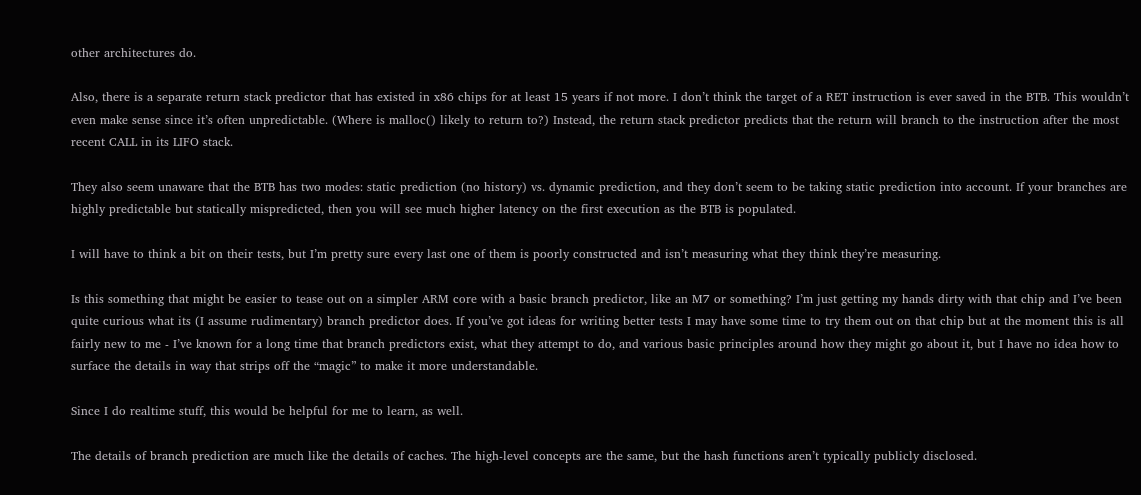other architectures do.

Also, there is a separate return stack predictor that has existed in x86 chips for at least 15 years if not more. I don’t think the target of a RET instruction is ever saved in the BTB. This wouldn’t even make sense since it’s often unpredictable. (Where is malloc() likely to return to?) Instead, the return stack predictor predicts that the return will branch to the instruction after the most recent CALL in its LIFO stack.

They also seem unaware that the BTB has two modes: static prediction (no history) vs. dynamic prediction, and they don’t seem to be taking static prediction into account. If your branches are highly predictable but statically mispredicted, then you will see much higher latency on the first execution as the BTB is populated.

I will have to think a bit on their tests, but I’m pretty sure every last one of them is poorly constructed and isn’t measuring what they think they’re measuring.

Is this something that might be easier to tease out on a simpler ARM core with a basic branch predictor, like an M7 or something? I’m just getting my hands dirty with that chip and I’ve been quite curious what its (I assume rudimentary) branch predictor does. If you’ve got ideas for writing better tests I may have some time to try them out on that chip but at the moment this is all fairly new to me - I’ve known for a long time that branch predictors exist, what they attempt to do, and various basic principles around how they might go about it, but I have no idea how to surface the details in way that strips off the “magic” to make it more understandable.

Since I do realtime stuff, this would be helpful for me to learn, as well.

The details of branch prediction are much like the details of caches. The high-level concepts are the same, but the hash functions aren’t typically publicly disclosed.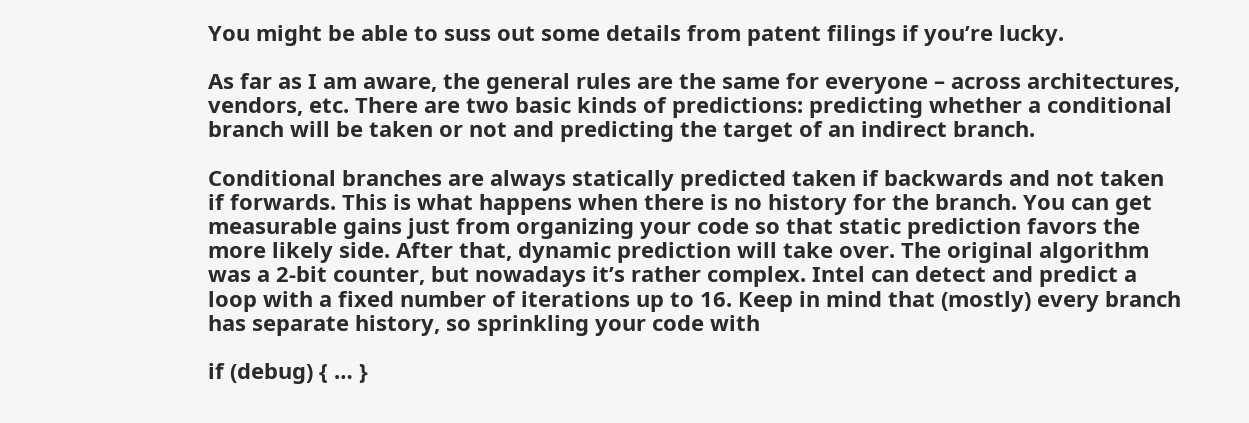You might be able to suss out some details from patent filings if you’re lucky.

As far as I am aware, the general rules are the same for everyone – across architectures, vendors, etc. There are two basic kinds of predictions: predicting whether a conditional branch will be taken or not and predicting the target of an indirect branch.

Conditional branches are always statically predicted taken if backwards and not taken if forwards. This is what happens when there is no history for the branch. You can get measurable gains just from organizing your code so that static prediction favors the more likely side. After that, dynamic prediction will take over. The original algorithm was a 2-bit counter, but nowadays it’s rather complex. Intel can detect and predict a loop with a fixed number of iterations up to 16. Keep in mind that (mostly) every branch has separate history, so sprinkling your code with

if (debug) { … }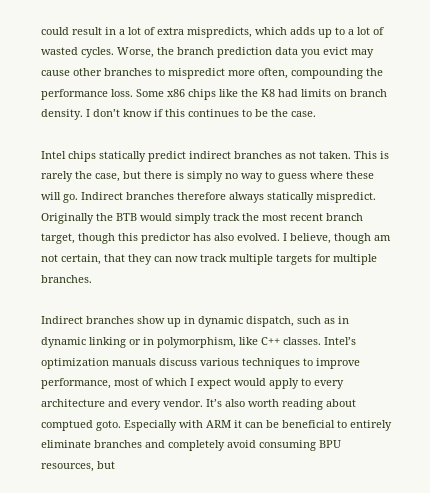could result in a lot of extra mispredicts, which adds up to a lot of wasted cycles. Worse, the branch prediction data you evict may cause other branches to mispredict more often, compounding the performance loss. Some x86 chips like the K8 had limits on branch density. I don’t know if this continues to be the case.

Intel chips statically predict indirect branches as not taken. This is rarely the case, but there is simply no way to guess where these will go. Indirect branches therefore always statically mispredict. Originally the BTB would simply track the most recent branch target, though this predictor has also evolved. I believe, though am not certain, that they can now track multiple targets for multiple branches.

Indirect branches show up in dynamic dispatch, such as in dynamic linking or in polymorphism, like C++ classes. Intel’s optimization manuals discuss various techniques to improve performance, most of which I expect would apply to every architecture and every vendor. It’s also worth reading about comptued goto. Especially with ARM it can be beneficial to entirely eliminate branches and completely avoid consuming BPU resources, but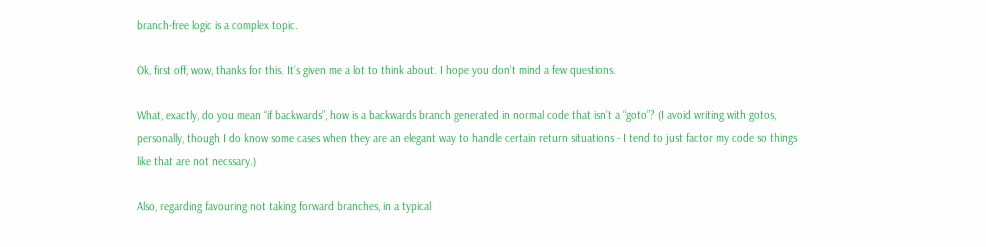branch-free logic is a complex topic.

Ok, first off, wow, thanks for this. It’s given me a lot to think about. I hope you don’t mind a few questions.

What, exactly, do you mean “if backwards”, how is a backwards branch generated in normal code that isn’t a “goto”? (I avoid writing with gotos, personally, though I do know some cases when they are an elegant way to handle certain return situations - I tend to just factor my code so things like that are not necssary.)

Also, regarding favouring not taking forward branches, in a typical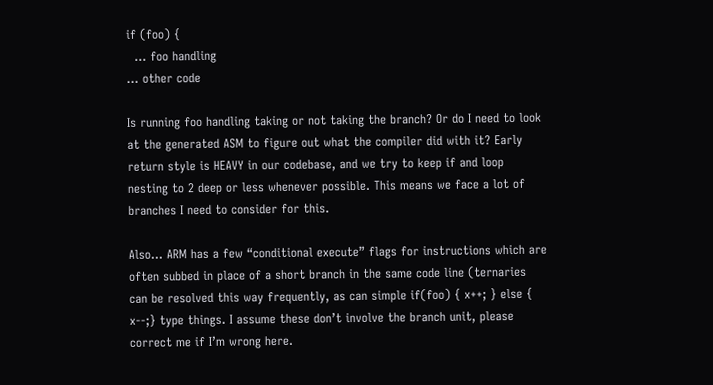if (foo) {
  ... foo handling
... other code

Is running foo handling taking or not taking the branch? Or do I need to look at the generated ASM to figure out what the compiler did with it? Early return style is HEAVY in our codebase, and we try to keep if and loop nesting to 2 deep or less whenever possible. This means we face a lot of branches I need to consider for this.

Also… ARM has a few “conditional execute” flags for instructions which are often subbed in place of a short branch in the same code line (ternaries can be resolved this way frequently, as can simple if(foo) { x++; } else { x--;} type things. I assume these don’t involve the branch unit, please correct me if I’m wrong here.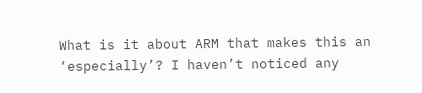What is it about ARM that makes this an ‘especially’? I haven’t noticed any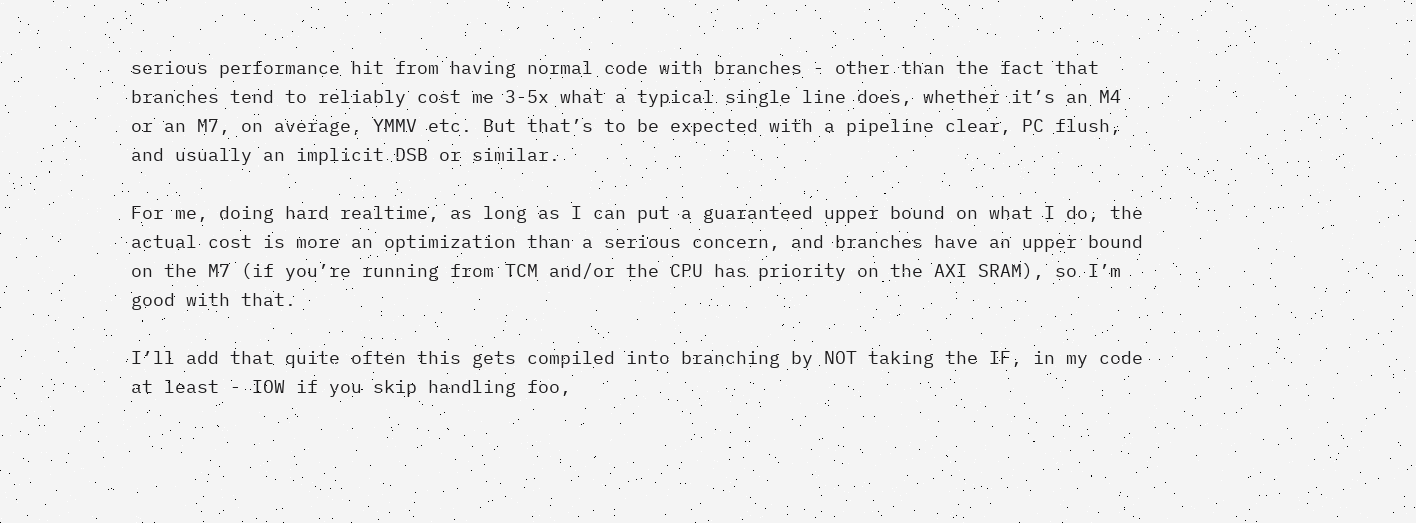serious performance hit from having normal code with branches - other than the fact that branches tend to reliably cost me 3-5x what a typical single line does, whether it’s an M4 or an M7, on average, YMMV etc. But that’s to be expected with a pipeline clear, PC flush, and usually an implicit DSB or similar.

For me, doing hard realtime, as long as I can put a guaranteed upper bound on what I do, the actual cost is more an optimization than a serious concern, and branches have an upper bound on the M7 (if you’re running from TCM and/or the CPU has priority on the AXI SRAM), so I’m good with that.

I’ll add that quite often this gets compiled into branching by NOT taking the IF, in my code at least - IOW if you skip handling foo,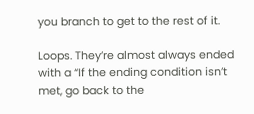you branch to get to the rest of it.

Loops. They’re almost always ended with a “If the ending condition isn’t met, go back to the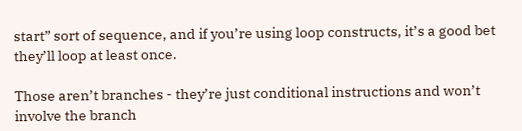start” sort of sequence, and if you’re using loop constructs, it’s a good bet they’ll loop at least once.

Those aren’t branches - they’re just conditional instructions and won’t involve the branch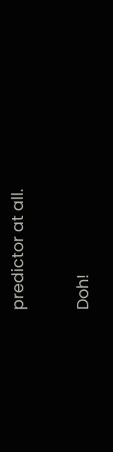predictor at all.

Doh!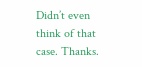Didn’t even think of that case. Thanks.